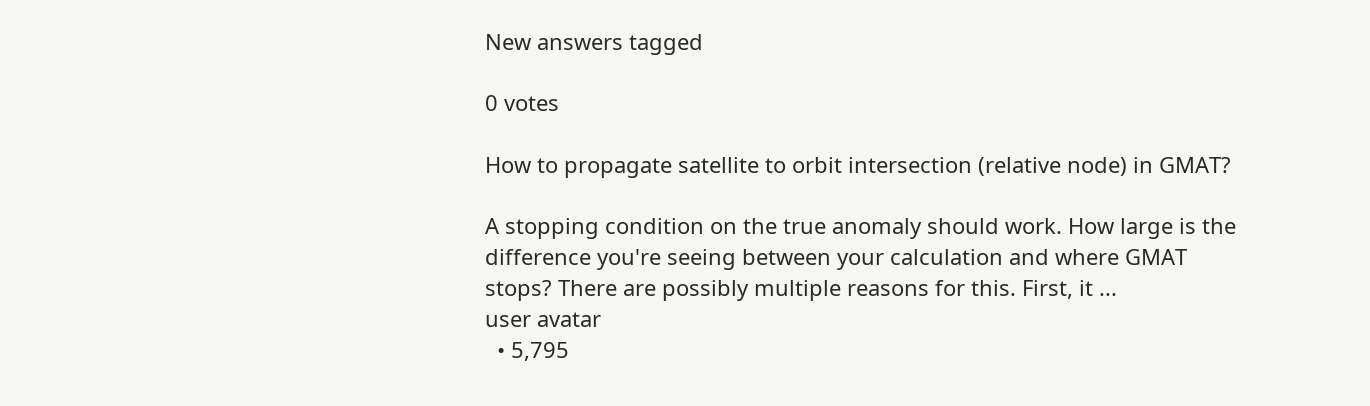New answers tagged

0 votes

How to propagate satellite to orbit intersection (relative node) in GMAT?

A stopping condition on the true anomaly should work. How large is the difference you're seeing between your calculation and where GMAT stops? There are possibly multiple reasons for this. First, it ...
user avatar
  • 5,795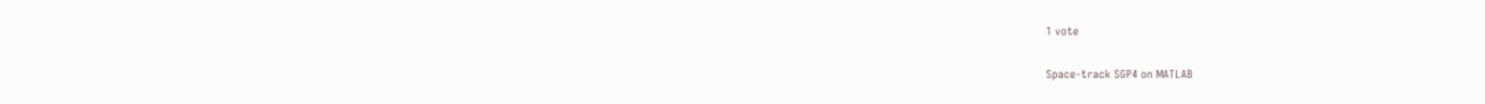1 vote

Space-track SGP4 on MATLAB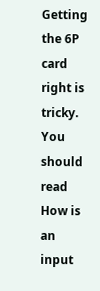Getting the 6P card right is tricky. You should read How is an input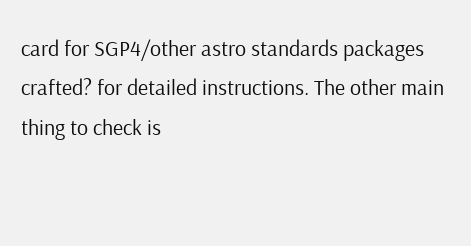card for SGP4/other astro standards packages crafted? for detailed instructions. The other main thing to check is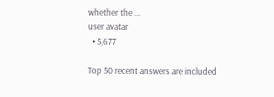whether the ...
user avatar
  • 5,677

Top 50 recent answers are included